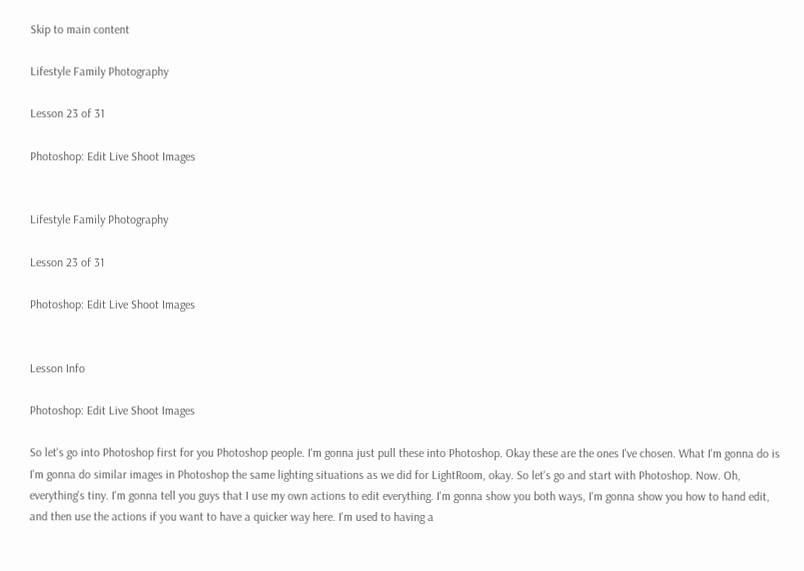Skip to main content

Lifestyle Family Photography

Lesson 23 of 31

Photoshop: Edit Live Shoot Images


Lifestyle Family Photography

Lesson 23 of 31

Photoshop: Edit Live Shoot Images


Lesson Info

Photoshop: Edit Live Shoot Images

So let's go into Photoshop first for you Photoshop people. I'm gonna just pull these into Photoshop. Okay these are the ones I've chosen. What I'm gonna do is I'm gonna do similar images in Photoshop the same lighting situations as we did for LightRoom, okay. So let's go and start with Photoshop. Now. Oh, everything's tiny. I'm gonna tell you guys that I use my own actions to edit everything. I'm gonna show you both ways, I'm gonna show you how to hand edit, and then use the actions if you want to have a quicker way here. I'm used to having a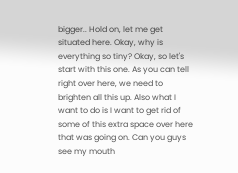bigger.. Hold on, let me get situated here. Okay, why is everything so tiny? Okay, so let's start with this one. As you can tell right over here, we need to brighten all this up. Also what I want to do is I want to get rid of some of this extra space over here that was going on. Can you guys see my mouth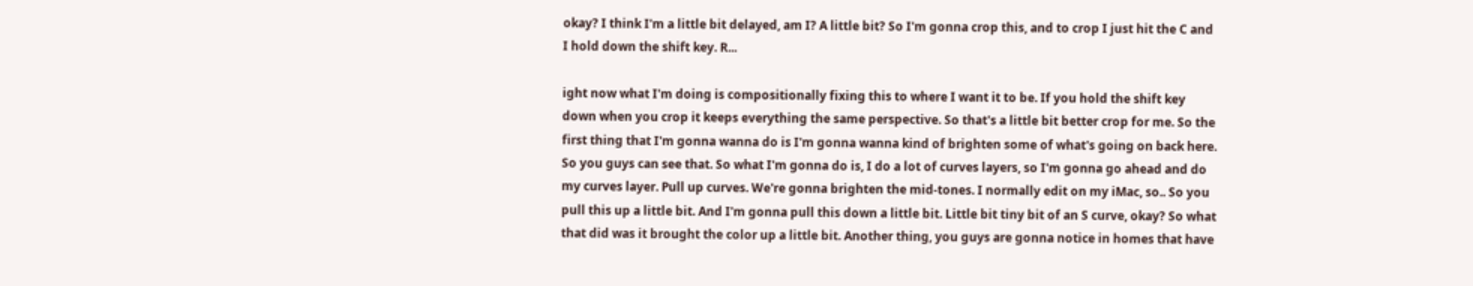okay? I think I'm a little bit delayed, am I? A little bit? So I'm gonna crop this, and to crop I just hit the C and I hold down the shift key. R...

ight now what I'm doing is compositionally fixing this to where I want it to be. If you hold the shift key down when you crop it keeps everything the same perspective. So that's a little bit better crop for me. So the first thing that I'm gonna wanna do is I'm gonna wanna kind of brighten some of what's going on back here. So you guys can see that. So what I'm gonna do is, I do a lot of curves layers, so I'm gonna go ahead and do my curves layer. Pull up curves. We're gonna brighten the mid-tones. I normally edit on my iMac, so.. So you pull this up a little bit. And I'm gonna pull this down a little bit. Little bit tiny bit of an S curve, okay? So what that did was it brought the color up a little bit. Another thing, you guys are gonna notice in homes that have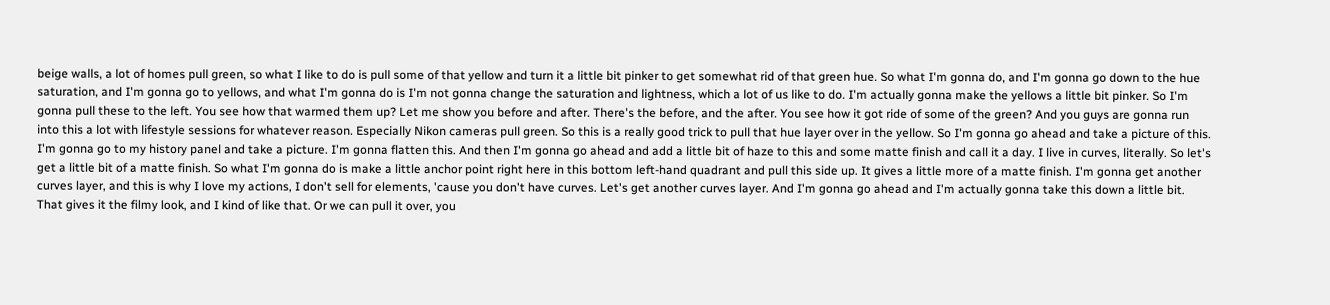beige walls, a lot of homes pull green, so what I like to do is pull some of that yellow and turn it a little bit pinker to get somewhat rid of that green hue. So what I'm gonna do, and I'm gonna go down to the hue saturation, and I'm gonna go to yellows, and what I'm gonna do is I'm not gonna change the saturation and lightness, which a lot of us like to do. I'm actually gonna make the yellows a little bit pinker. So I'm gonna pull these to the left. You see how that warmed them up? Let me show you before and after. There's the before, and the after. You see how it got ride of some of the green? And you guys are gonna run into this a lot with lifestyle sessions for whatever reason. Especially Nikon cameras pull green. So this is a really good trick to pull that hue layer over in the yellow. So I'm gonna go ahead and take a picture of this. I'm gonna go to my history panel and take a picture. I'm gonna flatten this. And then I'm gonna go ahead and add a little bit of haze to this and some matte finish and call it a day. I live in curves, literally. So let's get a little bit of a matte finish. So what I'm gonna do is make a little anchor point right here in this bottom left-hand quadrant and pull this side up. It gives a little more of a matte finish. I'm gonna get another curves layer, and this is why I love my actions, I don't sell for elements, 'cause you don't have curves. Let's get another curves layer. And I'm gonna go ahead and I'm actually gonna take this down a little bit. That gives it the filmy look, and I kind of like that. Or we can pull it over, you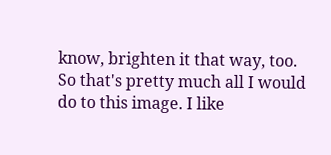know, brighten it that way, too. So that's pretty much all I would do to this image. I like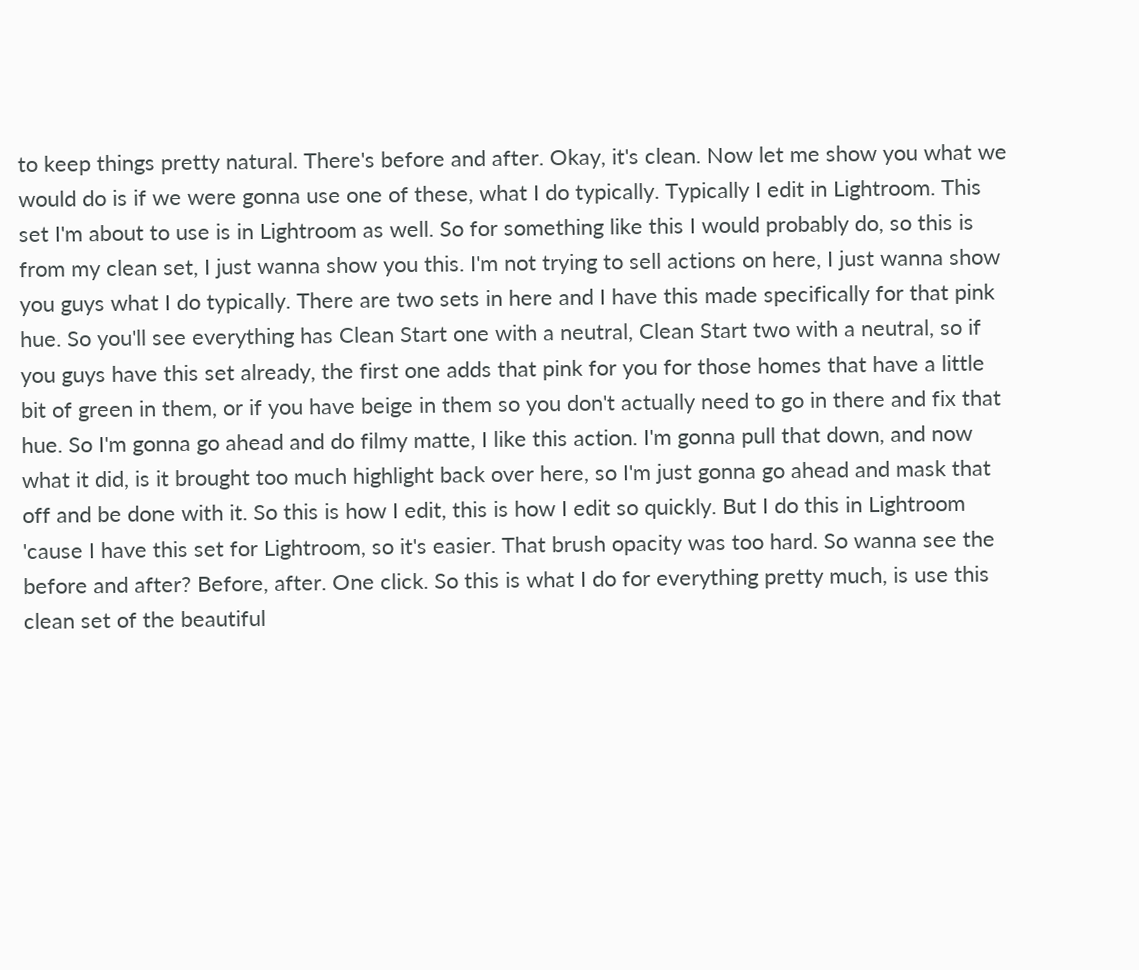to keep things pretty natural. There's before and after. Okay, it's clean. Now let me show you what we would do is if we were gonna use one of these, what I do typically. Typically I edit in Lightroom. This set I'm about to use is in Lightroom as well. So for something like this I would probably do, so this is from my clean set, I just wanna show you this. I'm not trying to sell actions on here, I just wanna show you guys what I do typically. There are two sets in here and I have this made specifically for that pink hue. So you'll see everything has Clean Start one with a neutral, Clean Start two with a neutral, so if you guys have this set already, the first one adds that pink for you for those homes that have a little bit of green in them, or if you have beige in them so you don't actually need to go in there and fix that hue. So I'm gonna go ahead and do filmy matte, I like this action. I'm gonna pull that down, and now what it did, is it brought too much highlight back over here, so I'm just gonna go ahead and mask that off and be done with it. So this is how I edit, this is how I edit so quickly. But I do this in Lightroom 'cause I have this set for Lightroom, so it's easier. That brush opacity was too hard. So wanna see the before and after? Before, after. One click. So this is what I do for everything pretty much, is use this clean set of the beautiful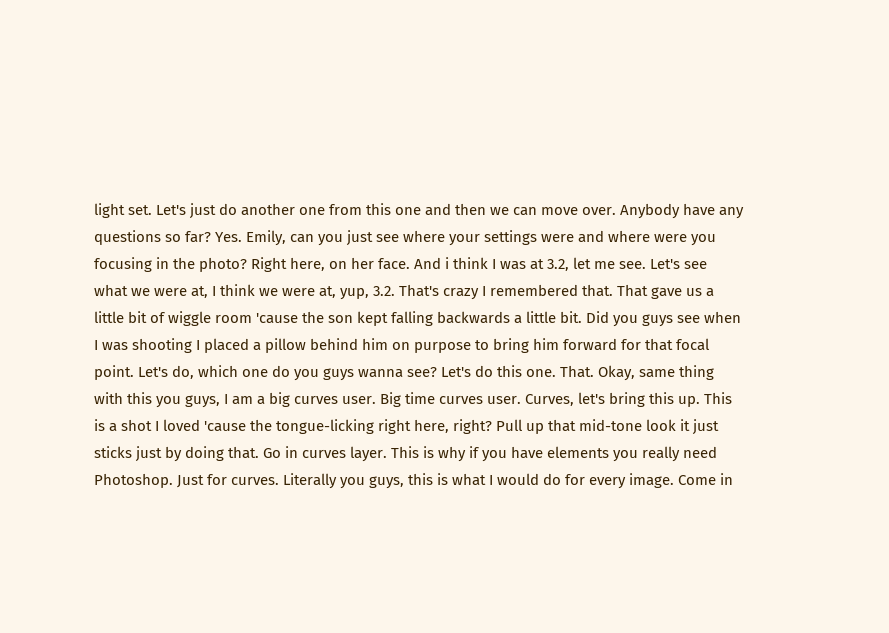light set. Let's just do another one from this one and then we can move over. Anybody have any questions so far? Yes. Emily, can you just see where your settings were and where were you focusing in the photo? Right here, on her face. And i think I was at 3.2, let me see. Let's see what we were at, I think we were at, yup, 3.2. That's crazy I remembered that. That gave us a little bit of wiggle room 'cause the son kept falling backwards a little bit. Did you guys see when I was shooting I placed a pillow behind him on purpose to bring him forward for that focal point. Let's do, which one do you guys wanna see? Let's do this one. That. Okay, same thing with this you guys, I am a big curves user. Big time curves user. Curves, let's bring this up. This is a shot I loved 'cause the tongue-licking right here, right? Pull up that mid-tone look it just sticks just by doing that. Go in curves layer. This is why if you have elements you really need Photoshop. Just for curves. Literally you guys, this is what I would do for every image. Come in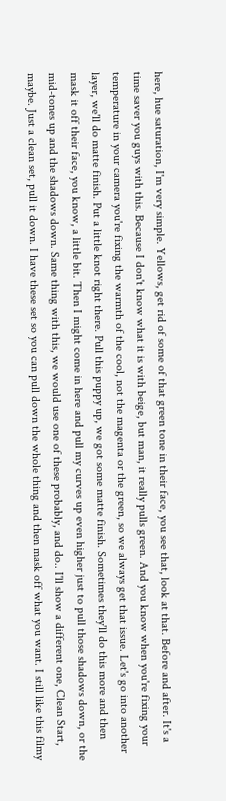here, hue saturation, I'm very simple. Yellows, get rid of some of that green tone in their face, you see that, look at that. Before and after. It's a time saver you guys with this. Because I don't know what it is with beige, but man, it really pulls green. And you know when you're fixing your temperature in your camera you're fixing the warmth of the cool, not the magenta or the green, so we always get that issue. Let's go into another layer, we'll do matte finish. Put a little knot right there. Pull this puppy up, we got some matte finish. Sometimes they'll do this more and then mask it off their face, you know, a little bit. Then I might come in here and pull my curves up even higher just to pull those shadows down, or the mid-tones up and the shadows down. Same thing with this, we would use one of these probably, and do.. I'll show a different one, Clean Start, maybe. Just a clean set, pull it down. I have these set so you can pull down the whole thing and then mask off what you want. I still like this filmy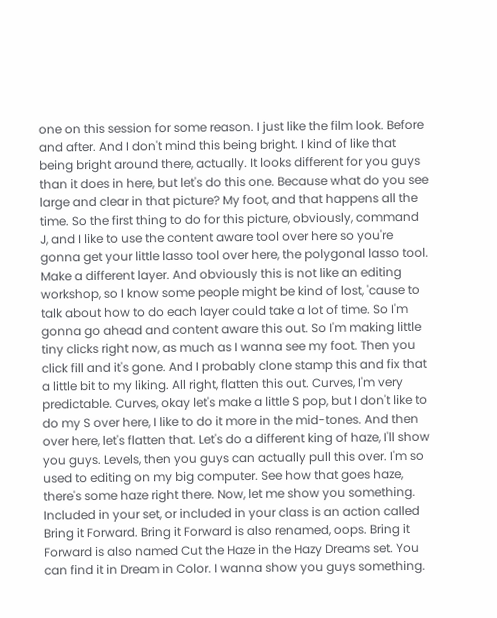one on this session for some reason. I just like the film look. Before and after. And I don't mind this being bright. I kind of like that being bright around there, actually. It looks different for you guys than it does in here, but let's do this one. Because what do you see large and clear in that picture? My foot, and that happens all the time. So the first thing to do for this picture, obviously, command J, and I like to use the content aware tool over here so you're gonna get your little lasso tool over here, the polygonal lasso tool. Make a different layer. And obviously this is not like an editing workshop, so I know some people might be kind of lost, 'cause to talk about how to do each layer could take a lot of time. So I'm gonna go ahead and content aware this out. So I'm making little tiny clicks right now, as much as I wanna see my foot. Then you click fill and it's gone. And I probably clone stamp this and fix that a little bit to my liking. All right, flatten this out. Curves, I'm very predictable. Curves, okay let's make a little S pop, but I don't like to do my S over here, I like to do it more in the mid-tones. And then over here, let's flatten that. Let's do a different king of haze, I'll show you guys. Levels, then you guys can actually pull this over. I'm so used to editing on my big computer. See how that goes haze, there's some haze right there. Now, let me show you something. Included in your set, or included in your class is an action called Bring it Forward. Bring it Forward is also renamed, oops. Bring it Forward is also named Cut the Haze in the Hazy Dreams set. You can find it in Dream in Color. I wanna show you guys something.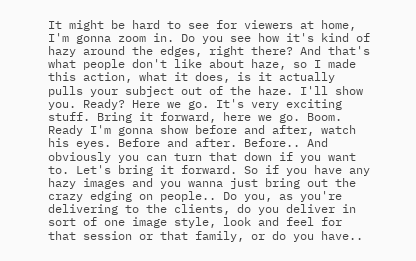It might be hard to see for viewers at home, I'm gonna zoom in. Do you see how it's kind of hazy around the edges, right there? And that's what people don't like about haze, so I made this action, what it does, is it actually pulls your subject out of the haze. I'll show you. Ready? Here we go. It's very exciting stuff. Bring it forward, here we go. Boom. Ready I'm gonna show before and after, watch his eyes. Before and after. Before.. And obviously you can turn that down if you want to. Let's bring it forward. So if you have any hazy images and you wanna just bring out the crazy edging on people.. Do you, as you're delivering to the clients, do you deliver in sort of one image style, look and feel for that session or that family, or do you have..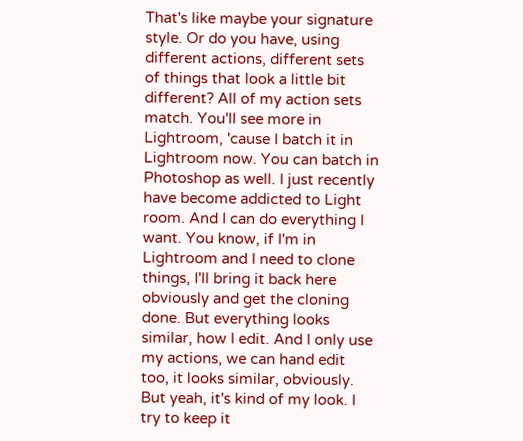That's like maybe your signature style. Or do you have, using different actions, different sets of things that look a little bit different? All of my action sets match. You'll see more in Lightroom, 'cause I batch it in Lightroom now. You can batch in Photoshop as well. I just recently have become addicted to Light room. And I can do everything I want. You know, if I'm in Lightroom and I need to clone things, I'll bring it back here obviously and get the cloning done. But everything looks similar, how I edit. And I only use my actions, we can hand edit too, it looks similar, obviously. But yeah, it's kind of my look. I try to keep it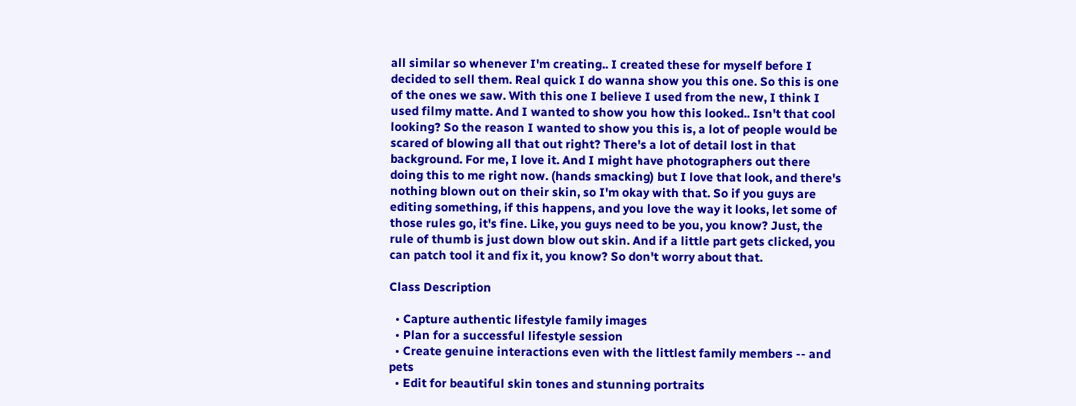all similar so whenever I'm creating.. I created these for myself before I decided to sell them. Real quick I do wanna show you this one. So this is one of the ones we saw. With this one I believe I used from the new, I think I used filmy matte. And I wanted to show you how this looked.. Isn't that cool looking? So the reason I wanted to show you this is, a lot of people would be scared of blowing all that out right? There's a lot of detail lost in that background. For me, I love it. And I might have photographers out there doing this to me right now. (hands smacking) but I love that look, and there's nothing blown out on their skin, so I'm okay with that. So if you guys are editing something, if this happens, and you love the way it looks, let some of those rules go, it's fine. Like, you guys need to be you, you know? Just, the rule of thumb is just down blow out skin. And if a little part gets clicked, you can patch tool it and fix it, you know? So don't worry about that.

Class Description

  • Capture authentic lifestyle family images
  • Plan for a successful lifestyle session
  • Create genuine interactions even with the littlest family members -- and pets
  • Edit for beautiful skin tones and stunning portraits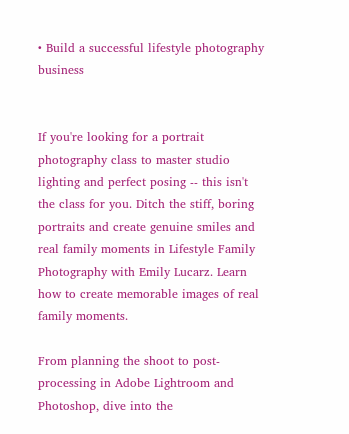• Build a successful lifestyle photography business


If you're looking for a portrait photography class to master studio lighting and perfect posing -- this isn't the class for you. Ditch the stiff, boring portraits and create genuine smiles and real family moments in Lifestyle Family Photography with Emily Lucarz. Learn how to create memorable images of real family moments.

From planning the shoot to post-processing in Adobe Lightroom and Photoshop, dive into the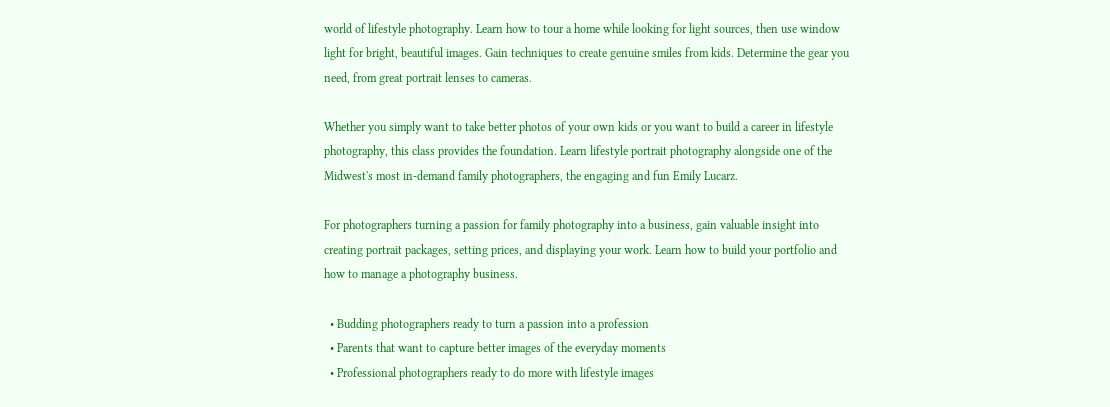world of lifestyle photography. Learn how to tour a home while looking for light sources, then use window light for bright, beautiful images. Gain techniques to create genuine smiles from kids. Determine the gear you need, from great portrait lenses to cameras.

Whether you simply want to take better photos of your own kids or you want to build a career in lifestyle photography, this class provides the foundation. Learn lifestyle portrait photography alongside one of the Midwest's most in-demand family photographers, the engaging and fun Emily Lucarz.

For photographers turning a passion for family photography into a business, gain valuable insight into creating portrait packages, setting prices, and displaying your work. Learn how to build your portfolio and how to manage a photography business.

  • Budding photographers ready to turn a passion into a profession
  • Parents that want to capture better images of the everyday moments
  • Professional photographers ready to do more with lifestyle images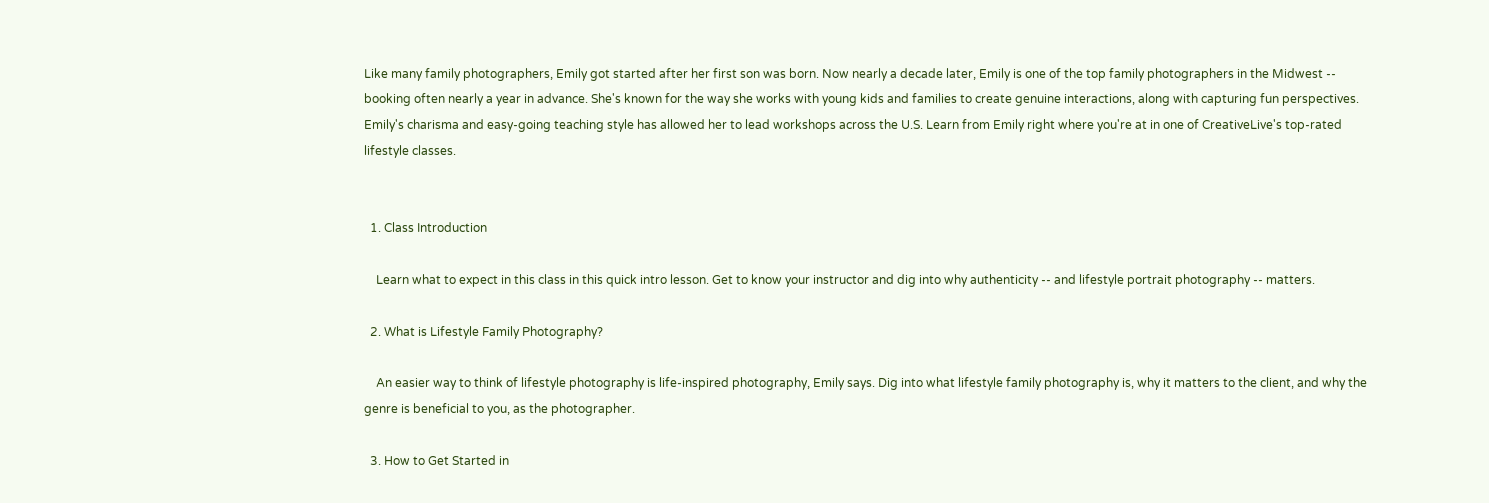Like many family photographers, Emily got started after her first son was born. Now nearly a decade later, Emily is one of the top family photographers in the Midwest -- booking often nearly a year in advance. She's known for the way she works with young kids and families to create genuine interactions, along with capturing fun perspectives. Emily's charisma and easy-going teaching style has allowed her to lead workshops across the U.S. Learn from Emily right where you're at in one of CreativeLive's top-rated lifestyle classes.


  1. Class Introduction

    Learn what to expect in this class in this quick intro lesson. Get to know your instructor and dig into why authenticity -- and lifestyle portrait photography -- matters.

  2. What is Lifestyle Family Photography?

    An easier way to think of lifestyle photography is life-inspired photography, Emily says. Dig into what lifestyle family photography is, why it matters to the client, and why the genre is beneficial to you, as the photographer.

  3. How to Get Started in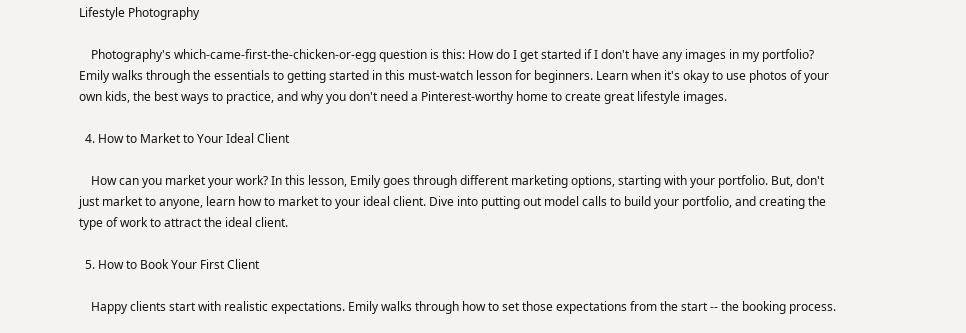Lifestyle Photography

    Photography's which-came-first-the-chicken-or-egg question is this: How do I get started if I don't have any images in my portfolio? Emily walks through the essentials to getting started in this must-watch lesson for beginners. Learn when it's okay to use photos of your own kids, the best ways to practice, and why you don't need a Pinterest-worthy home to create great lifestyle images.

  4. How to Market to Your Ideal Client

    How can you market your work? In this lesson, Emily goes through different marketing options, starting with your portfolio. But, don't just market to anyone, learn how to market to your ideal client. Dive into putting out model calls to build your portfolio, and creating the type of work to attract the ideal client.

  5. How to Book Your First Client

    Happy clients start with realistic expectations. Emily walks through how to set those expectations from the start -- the booking process.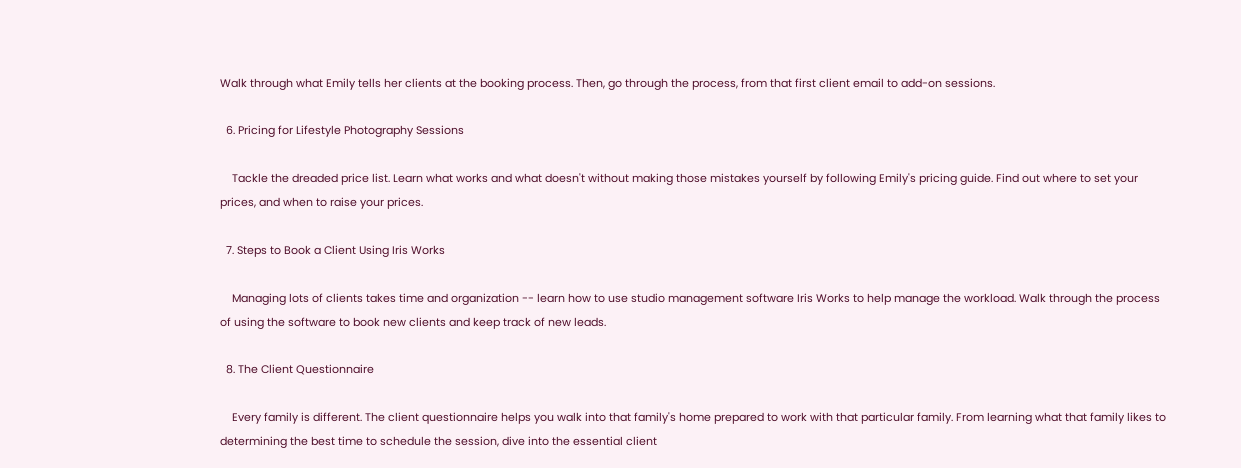Walk through what Emily tells her clients at the booking process. Then, go through the process, from that first client email to add-on sessions.

  6. Pricing for Lifestyle Photography Sessions

    Tackle the dreaded price list. Learn what works and what doesn't without making those mistakes yourself by following Emily's pricing guide. Find out where to set your prices, and when to raise your prices.

  7. Steps to Book a Client Using Iris Works

    Managing lots of clients takes time and organization -- learn how to use studio management software Iris Works to help manage the workload. Walk through the process of using the software to book new clients and keep track of new leads.

  8. The Client Questionnaire

    Every family is different. The client questionnaire helps you walk into that family's home prepared to work with that particular family. From learning what that family likes to determining the best time to schedule the session, dive into the essential client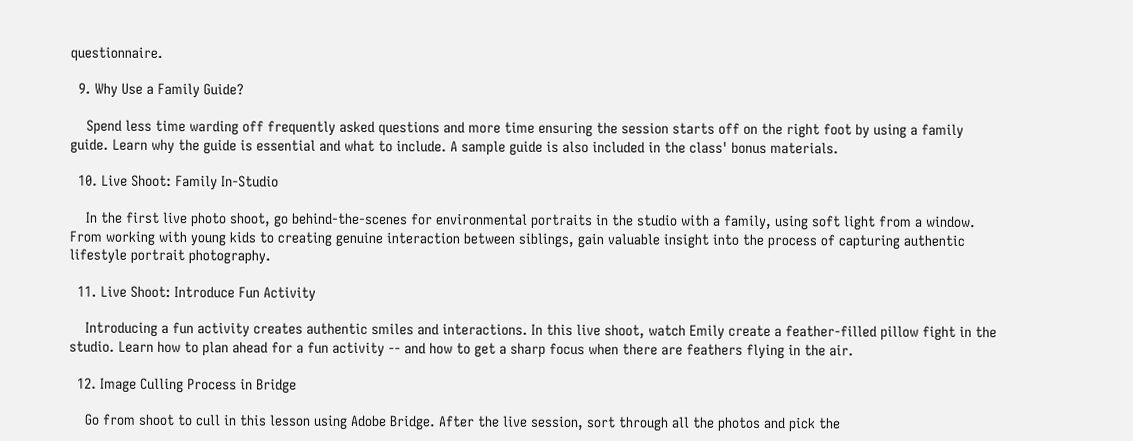questionnaire.

  9. Why Use a Family Guide?

    Spend less time warding off frequently asked questions and more time ensuring the session starts off on the right foot by using a family guide. Learn why the guide is essential and what to include. A sample guide is also included in the class' bonus materials.

  10. Live Shoot: Family In-Studio

    In the first live photo shoot, go behind-the-scenes for environmental portraits in the studio with a family, using soft light from a window. From working with young kids to creating genuine interaction between siblings, gain valuable insight into the process of capturing authentic lifestyle portrait photography.

  11. Live Shoot: Introduce Fun Activity

    Introducing a fun activity creates authentic smiles and interactions. In this live shoot, watch Emily create a feather-filled pillow fight in the studio. Learn how to plan ahead for a fun activity -- and how to get a sharp focus when there are feathers flying in the air.

  12. Image Culling Process in Bridge

    Go from shoot to cull in this lesson using Adobe Bridge. After the live session, sort through all the photos and pick the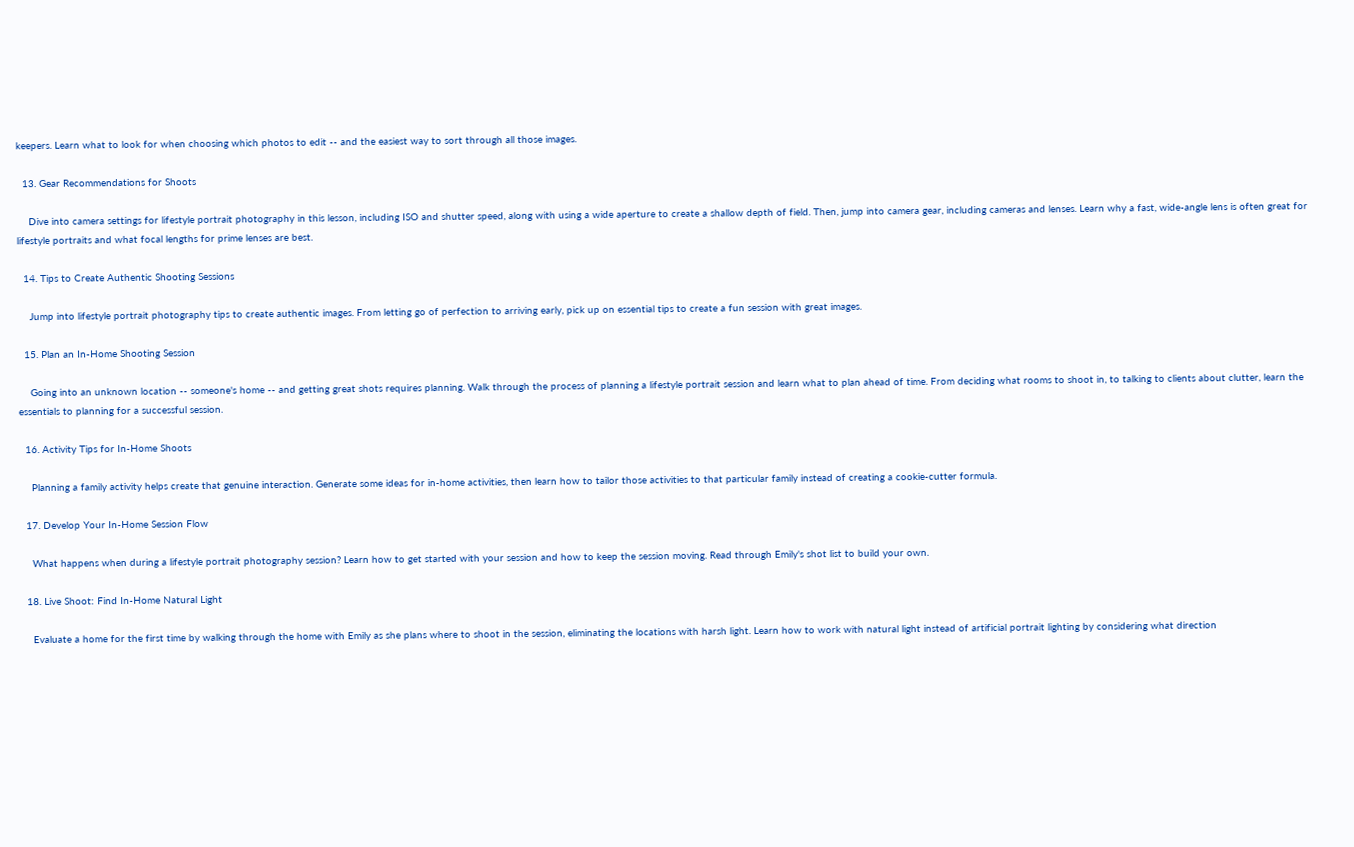keepers. Learn what to look for when choosing which photos to edit -- and the easiest way to sort through all those images.

  13. Gear Recommendations for Shoots

    Dive into camera settings for lifestyle portrait photography in this lesson, including ISO and shutter speed, along with using a wide aperture to create a shallow depth of field. Then, jump into camera gear, including cameras and lenses. Learn why a fast, wide-angle lens is often great for lifestyle portraits and what focal lengths for prime lenses are best.

  14. Tips to Create Authentic Shooting Sessions

    Jump into lifestyle portrait photography tips to create authentic images. From letting go of perfection to arriving early, pick up on essential tips to create a fun session with great images.

  15. Plan an In-Home Shooting Session

    Going into an unknown location -- someone's home -- and getting great shots requires planning. Walk through the process of planning a lifestyle portrait session and learn what to plan ahead of time. From deciding what rooms to shoot in, to talking to clients about clutter, learn the essentials to planning for a successful session.

  16. Activity Tips for In-Home Shoots

    Planning a family activity helps create that genuine interaction. Generate some ideas for in-home activities, then learn how to tailor those activities to that particular family instead of creating a cookie-cutter formula.

  17. Develop Your In-Home Session Flow

    What happens when during a lifestyle portrait photography session? Learn how to get started with your session and how to keep the session moving. Read through Emily's shot list to build your own.

  18. Live Shoot: Find In-Home Natural Light

    Evaluate a home for the first time by walking through the home with Emily as she plans where to shoot in the session, eliminating the locations with harsh light. Learn how to work with natural light instead of artificial portrait lighting by considering what direction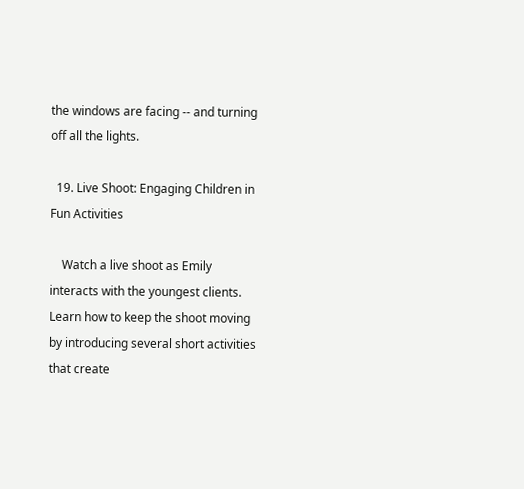the windows are facing -- and turning off all the lights.

  19. Live Shoot: Engaging Children in Fun Activities

    Watch a live shoot as Emily interacts with the youngest clients. Learn how to keep the shoot moving by introducing several short activities that create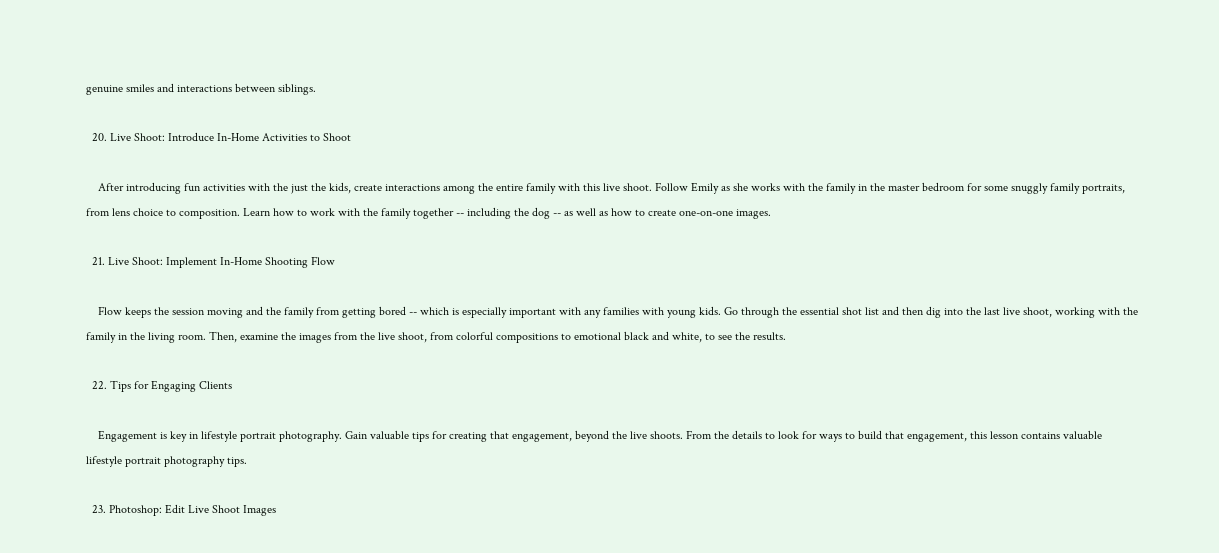genuine smiles and interactions between siblings.

  20. Live Shoot: Introduce In-Home Activities to Shoot

    After introducing fun activities with the just the kids, create interactions among the entire family with this live shoot. Follow Emily as she works with the family in the master bedroom for some snuggly family portraits, from lens choice to composition. Learn how to work with the family together -- including the dog -- as well as how to create one-on-one images.

  21. Live Shoot: Implement In-Home Shooting Flow

    Flow keeps the session moving and the family from getting bored -- which is especially important with any families with young kids. Go through the essential shot list and then dig into the last live shoot, working with the family in the living room. Then, examine the images from the live shoot, from colorful compositions to emotional black and white, to see the results.

  22. Tips for Engaging Clients

    Engagement is key in lifestyle portrait photography. Gain valuable tips for creating that engagement, beyond the live shoots. From the details to look for ways to build that engagement, this lesson contains valuable lifestyle portrait photography tips.

  23. Photoshop: Edit Live Shoot Images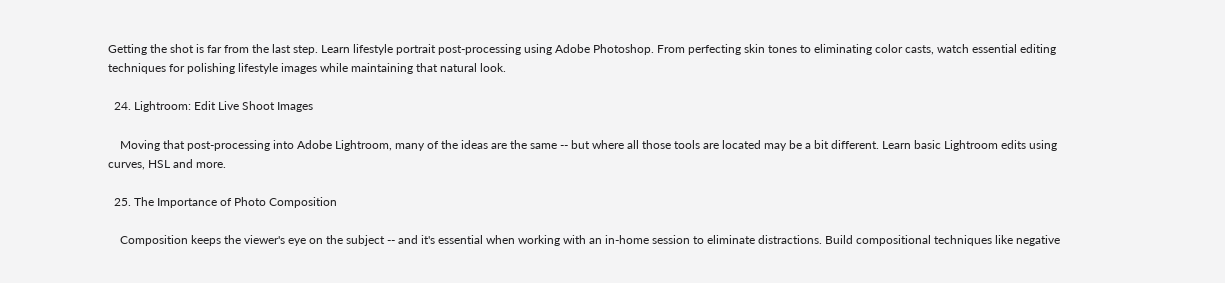Getting the shot is far from the last step. Learn lifestyle portrait post-processing using Adobe Photoshop. From perfecting skin tones to eliminating color casts, watch essential editing techniques for polishing lifestyle images while maintaining that natural look.

  24. Lightroom: Edit Live Shoot Images

    Moving that post-processing into Adobe Lightroom, many of the ideas are the same -- but where all those tools are located may be a bit different. Learn basic Lightroom edits using curves, HSL and more.

  25. The Importance of Photo Composition

    Composition keeps the viewer's eye on the subject -- and it's essential when working with an in-home session to eliminate distractions. Build compositional techniques like negative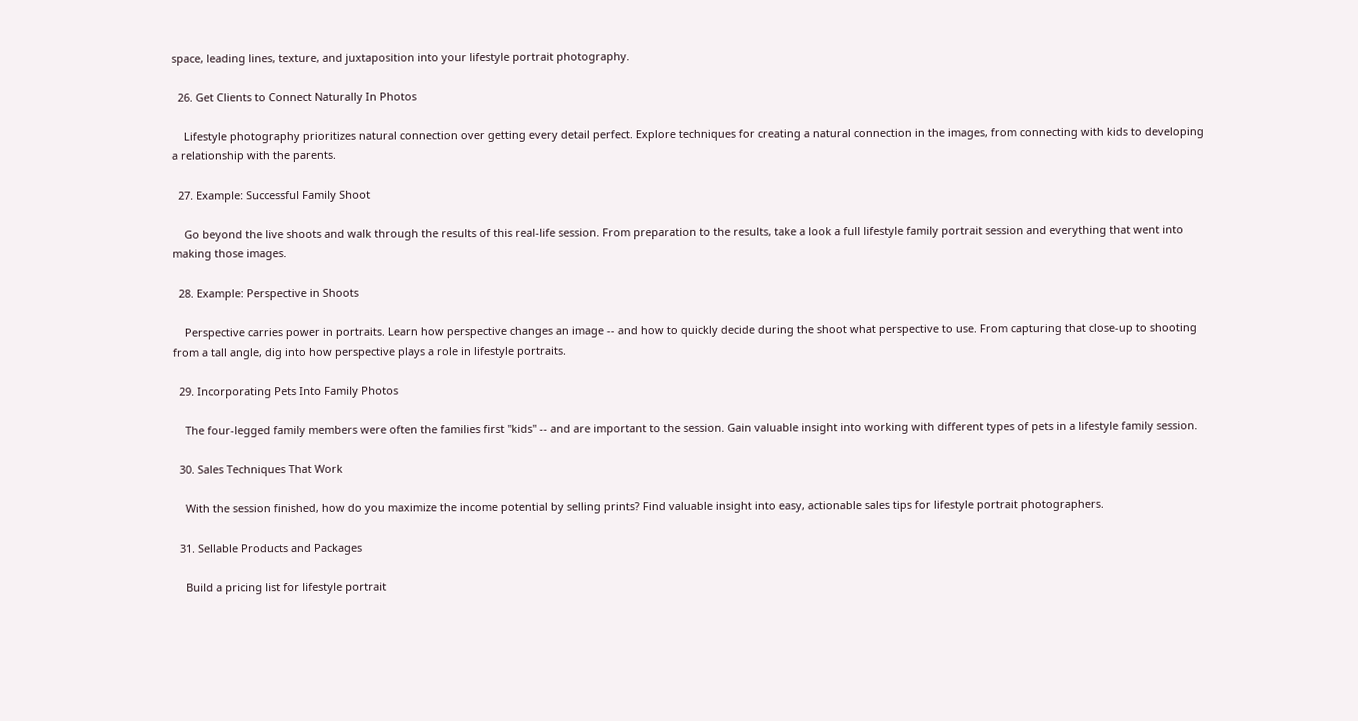space, leading lines, texture, and juxtaposition into your lifestyle portrait photography.

  26. Get Clients to Connect Naturally In Photos

    Lifestyle photography prioritizes natural connection over getting every detail perfect. Explore techniques for creating a natural connection in the images, from connecting with kids to developing a relationship with the parents.

  27. Example: Successful Family Shoot

    Go beyond the live shoots and walk through the results of this real-life session. From preparation to the results, take a look a full lifestyle family portrait session and everything that went into making those images.

  28. Example: Perspective in Shoots

    Perspective carries power in portraits. Learn how perspective changes an image -- and how to quickly decide during the shoot what perspective to use. From capturing that close-up to shooting from a tall angle, dig into how perspective plays a role in lifestyle portraits.

  29. Incorporating Pets Into Family Photos

    The four-legged family members were often the families first "kids" -- and are important to the session. Gain valuable insight into working with different types of pets in a lifestyle family session.

  30. Sales Techniques That Work

    With the session finished, how do you maximize the income potential by selling prints? Find valuable insight into easy, actionable sales tips for lifestyle portrait photographers.

  31. Sellable Products and Packages

    Build a pricing list for lifestyle portrait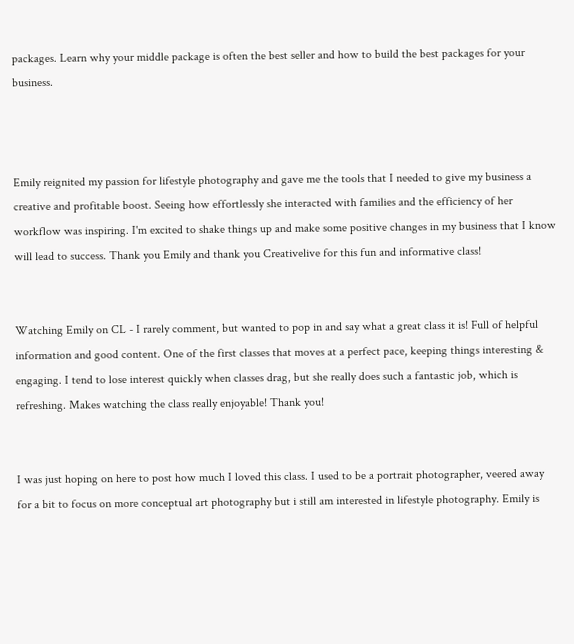packages. Learn why your middle package is often the best seller and how to build the best packages for your business.



Emily reignited my passion for lifestyle photography and gave me the tools that I needed to give my business a creative and profitable boost. Seeing how effortlessly she interacted with families and the efficiency of her workflow was inspiring. I'm excited to shake things up and make some positive changes in my business that I know will lead to success. Thank you Emily and thank you Creativelive for this fun and informative class!


Watching Emily on CL - I rarely comment, but wanted to pop in and say what a great class it is! Full of helpful information and good content. One of the first classes that moves at a perfect pace, keeping things interesting & engaging. I tend to lose interest quickly when classes drag, but she really does such a fantastic job, which is refreshing. Makes watching the class really enjoyable! Thank you!


I was just hoping on here to post how much I loved this class. I used to be a portrait photographer, veered away for a bit to focus on more conceptual art photography but i still am interested in lifestyle photography. Emily is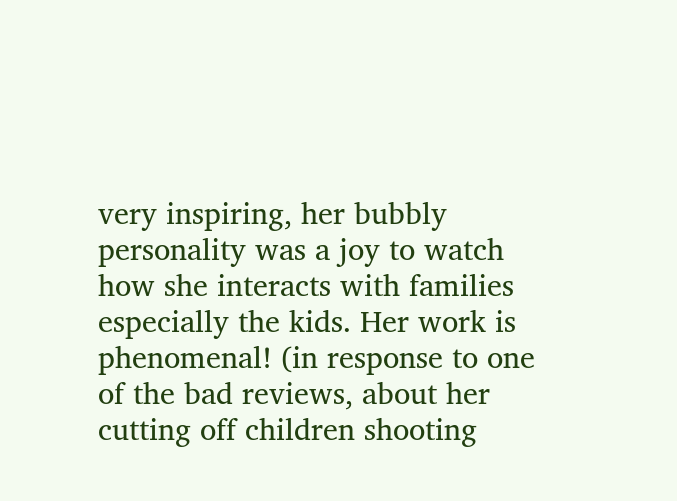very inspiring, her bubbly personality was a joy to watch how she interacts with families especially the kids. Her work is phenomenal! (in response to one of the bad reviews, about her cutting off children shooting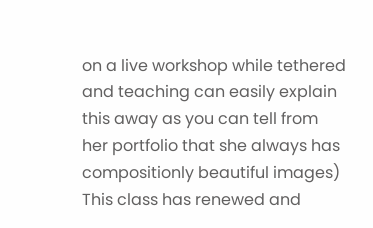on a live workshop while tethered and teaching can easily explain this away as you can tell from her portfolio that she always has compositionly beautiful images) This class has renewed and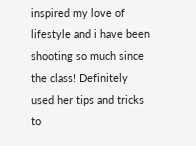inspired my love of lifestyle and i have been shooting so much since the class! Definitely used her tips and tricks to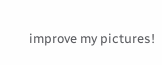improve my pictures!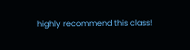highly recommend this class!